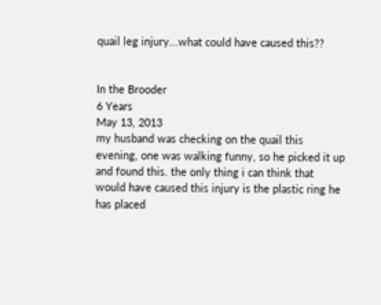quail leg injury...what could have caused this??


In the Brooder
6 Years
May 13, 2013
my husband was checking on the quail this evening, one was walking funny, so he picked it up and found this. the only thing i can think that would have caused this injury is the plastic ring he has placed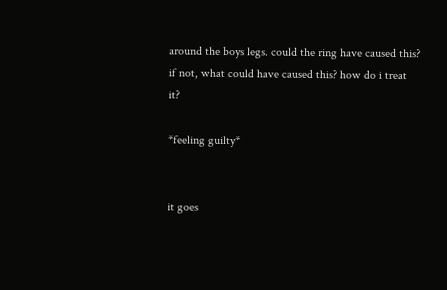around the boys legs. could the ring have caused this? if not, what could have caused this? how do i treat it?

*feeling guilty*


it goes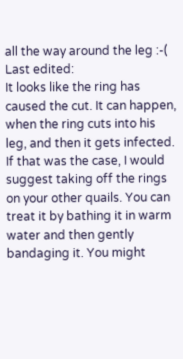all the way around the leg :-(
Last edited:
It looks like the ring has caused the cut. It can happen, when the ring cuts into his leg, and then it gets infected. If that was the case, I would suggest taking off the rings on your other quails. You can treat it by bathing it in warm water and then gently bandaging it. You might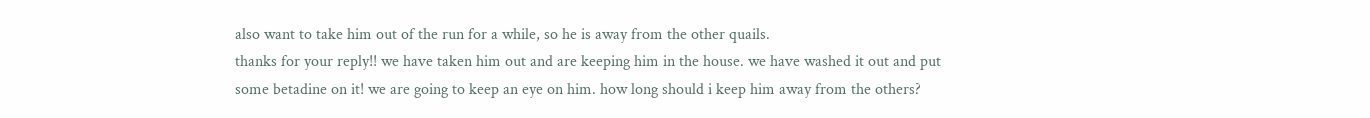also want to take him out of the run for a while, so he is away from the other quails.
thanks for your reply!! we have taken him out and are keeping him in the house. we have washed it out and put some betadine on it! we are going to keep an eye on him. how long should i keep him away from the others?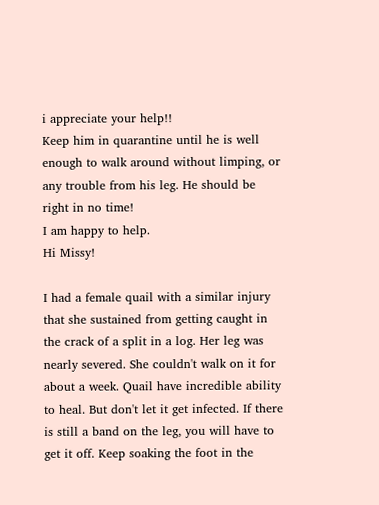i appreciate your help!!
Keep him in quarantine until he is well enough to walk around without limping, or any trouble from his leg. He should be right in no time!
I am happy to help.
Hi Missy!

I had a female quail with a similar injury that she sustained from getting caught in the crack of a split in a log. Her leg was nearly severed. She couldn't walk on it for about a week. Quail have incredible ability to heal. But don't let it get infected. If there is still a band on the leg, you will have to get it off. Keep soaking the foot in the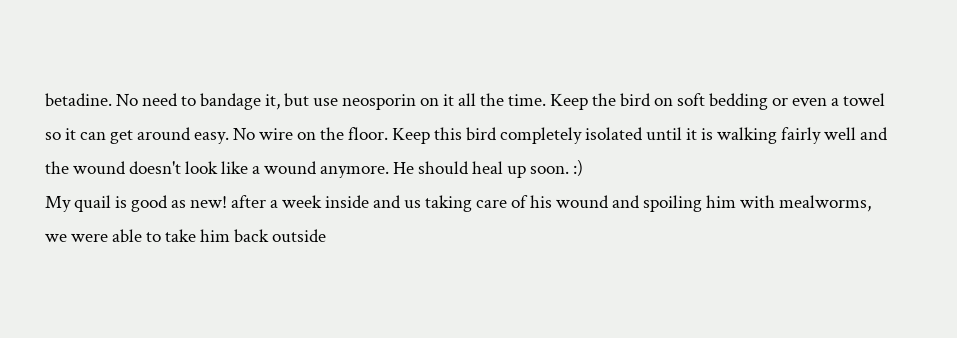betadine. No need to bandage it, but use neosporin on it all the time. Keep the bird on soft bedding or even a towel so it can get around easy. No wire on the floor. Keep this bird completely isolated until it is walking fairly well and the wound doesn't look like a wound anymore. He should heal up soon. :)
My quail is good as new! after a week inside and us taking care of his wound and spoiling him with mealworms, we were able to take him back outside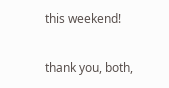this weekend!

thank you, both,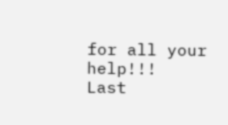for all your help!!!
Last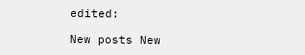edited:

New posts New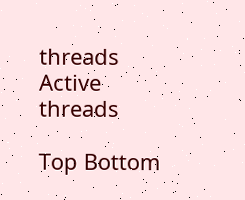threads Active threads

Top Bottom